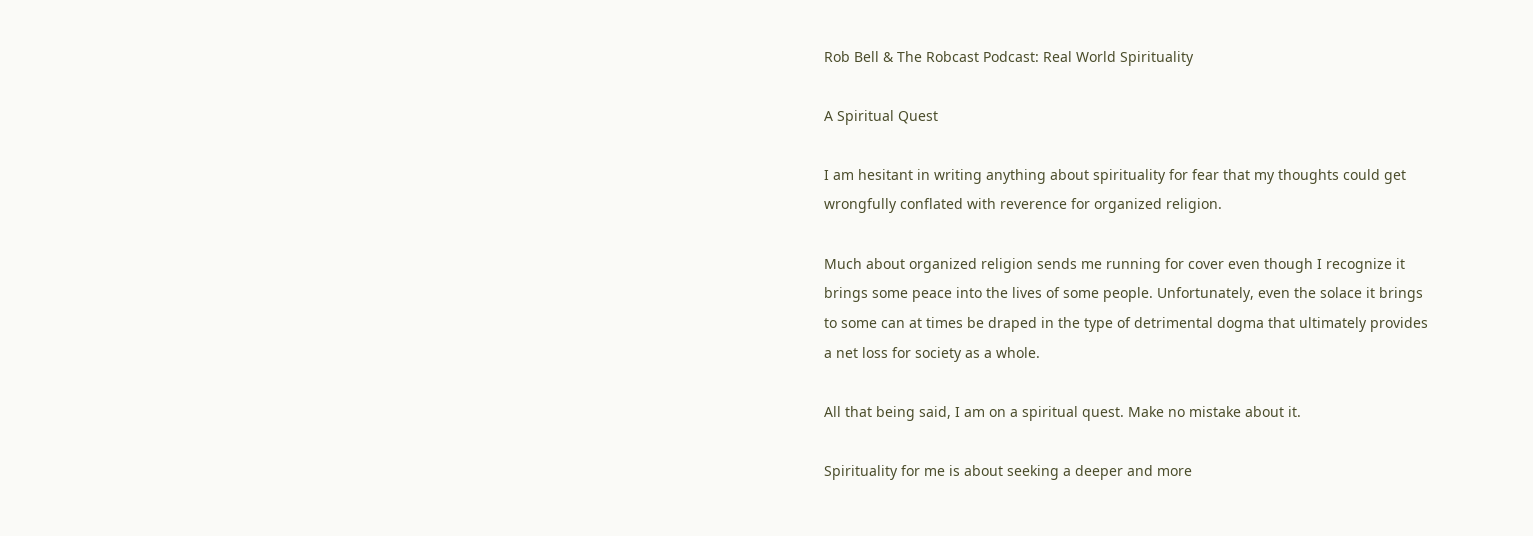Rob Bell & The Robcast Podcast: Real World Spirituality

A Spiritual Quest

I am hesitant in writing anything about spirituality for fear that my thoughts could get wrongfully conflated with reverence for organized religion.

Much about organized religion sends me running for cover even though I recognize it brings some peace into the lives of some people. Unfortunately, even the solace it brings to some can at times be draped in the type of detrimental dogma that ultimately provides a net loss for society as a whole.

All that being said, I am on a spiritual quest. Make no mistake about it.

Spirituality for me is about seeking a deeper and more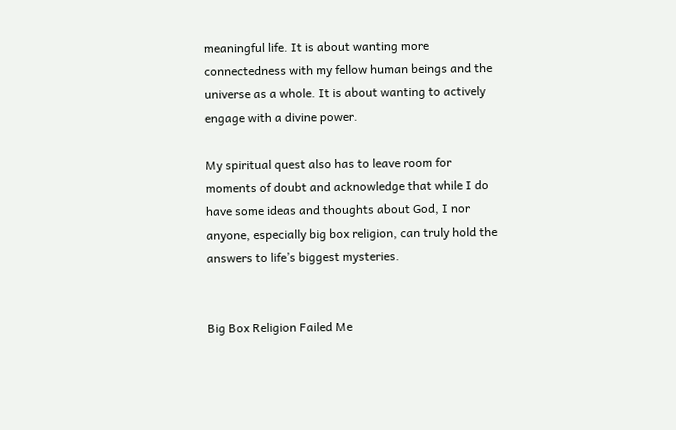meaningful life. It is about wanting more connectedness with my fellow human beings and the universe as a whole. It is about wanting to actively engage with a divine power.

My spiritual quest also has to leave room for moments of doubt and acknowledge that while I do have some ideas and thoughts about God, I nor anyone, especially big box religion, can truly hold the answers to life’s biggest mysteries.


Big Box Religion Failed Me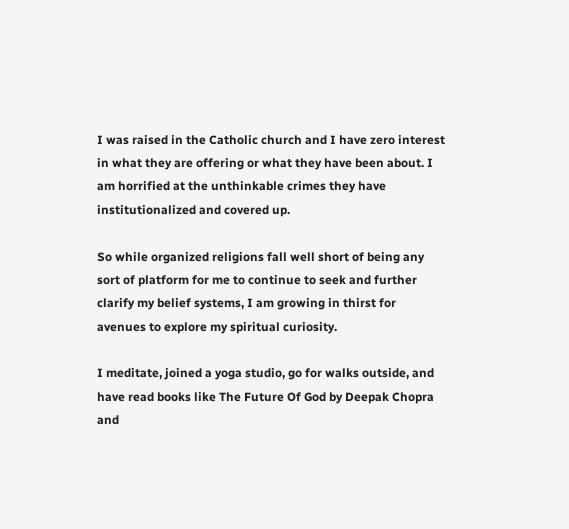I was raised in the Catholic church and I have zero interest in what they are offering or what they have been about. I am horrified at the unthinkable crimes they have institutionalized and covered up.

So while organized religions fall well short of being any sort of platform for me to continue to seek and further clarify my belief systems, I am growing in thirst for avenues to explore my spiritual curiosity.

I meditate, joined a yoga studio, go for walks outside, and have read books like The Future Of God by Deepak Chopra and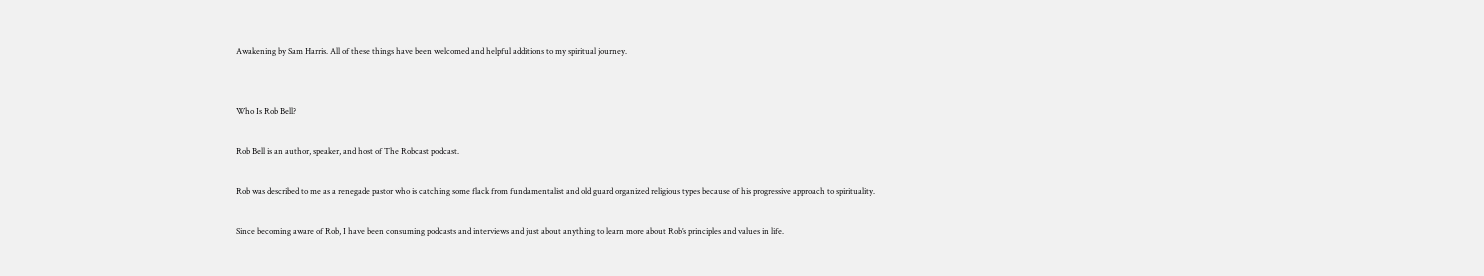Awakening by Sam Harris. All of these things have been welcomed and helpful additions to my spiritual journey.


Who Is Rob Bell?

Rob Bell is an author, speaker, and host of The Robcast podcast.

Rob was described to me as a renegade pastor who is catching some flack from fundamentalist and old guard organized religious types because of his progressive approach to spirituality.

Since becoming aware of Rob, I have been consuming podcasts and interviews and just about anything to learn more about Rob’s principles and values in life.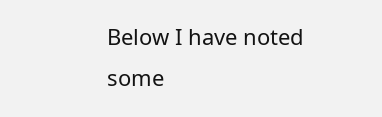Below I have noted some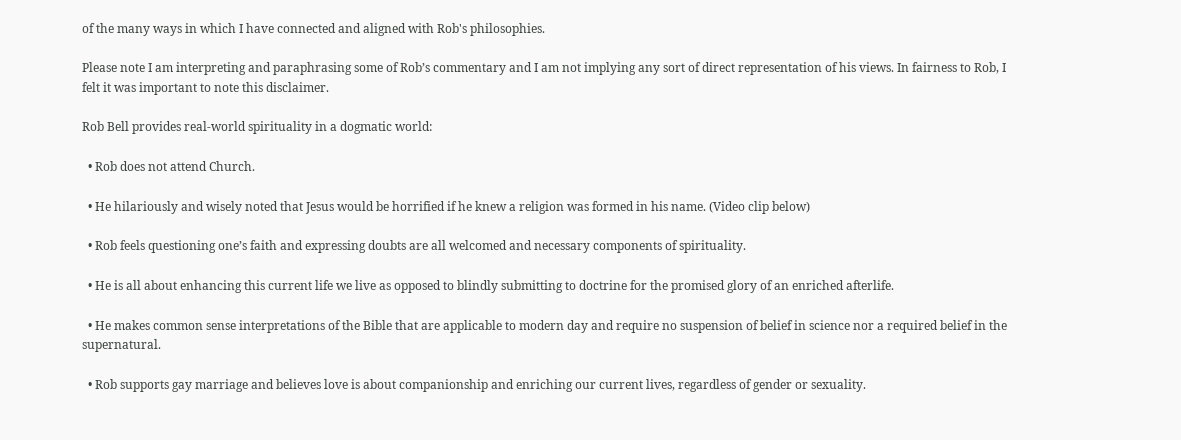of the many ways in which I have connected and aligned with Rob's philosophies.

Please note I am interpreting and paraphrasing some of Rob’s commentary and I am not implying any sort of direct representation of his views. In fairness to Rob, I felt it was important to note this disclaimer.

Rob Bell provides real-world spirituality in a dogmatic world:

  • Rob does not attend Church.

  • He hilariously and wisely noted that Jesus would be horrified if he knew a religion was formed in his name. (Video clip below)

  • Rob feels questioning one’s faith and expressing doubts are all welcomed and necessary components of spirituality.

  • He is all about enhancing this current life we live as opposed to blindly submitting to doctrine for the promised glory of an enriched afterlife.

  • He makes common sense interpretations of the Bible that are applicable to modern day and require no suspension of belief in science nor a required belief in the supernatural.

  • Rob supports gay marriage and believes love is about companionship and enriching our current lives, regardless of gender or sexuality.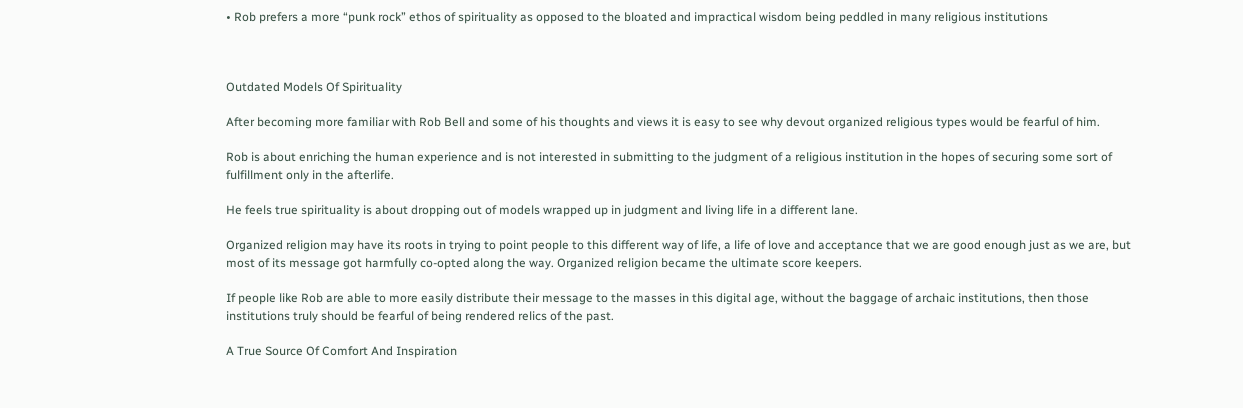• Rob prefers a more “punk rock” ethos of spirituality as opposed to the bloated and impractical wisdom being peddled in many religious institutions



Outdated Models Of Spirituality

After becoming more familiar with Rob Bell and some of his thoughts and views it is easy to see why devout organized religious types would be fearful of him.

Rob is about enriching the human experience and is not interested in submitting to the judgment of a religious institution in the hopes of securing some sort of fulfillment only in the afterlife.

He feels true spirituality is about dropping out of models wrapped up in judgment and living life in a different lane.

Organized religion may have its roots in trying to point people to this different way of life, a life of love and acceptance that we are good enough just as we are, but most of its message got harmfully co-opted along the way. Organized religion became the ultimate score keepers.

If people like Rob are able to more easily distribute their message to the masses in this digital age, without the baggage of archaic institutions, then those institutions truly should be fearful of being rendered relics of the past.

A True Source Of Comfort And Inspiration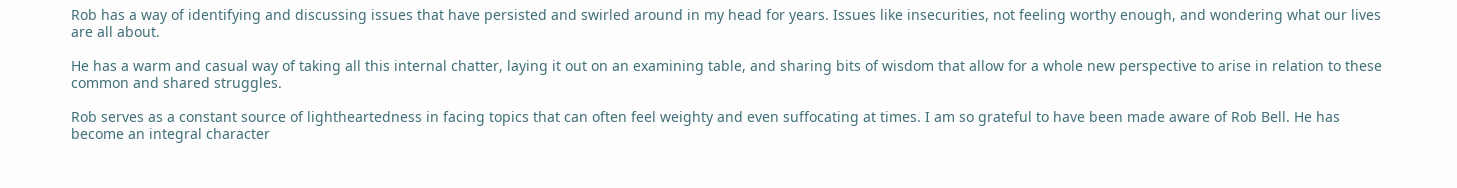Rob has a way of identifying and discussing issues that have persisted and swirled around in my head for years. Issues like insecurities, not feeling worthy enough, and wondering what our lives are all about.

He has a warm and casual way of taking all this internal chatter, laying it out on an examining table, and sharing bits of wisdom that allow for a whole new perspective to arise in relation to these common and shared struggles.

Rob serves as a constant source of lightheartedness in facing topics that can often feel weighty and even suffocating at times. I am so grateful to have been made aware of Rob Bell. He has become an integral character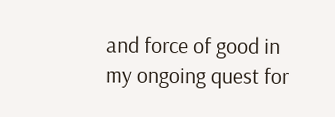and force of good in my ongoing quest for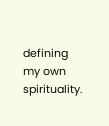defining my own spirituality.